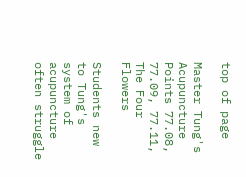top of page

Master Tung's Acupuncture Points 77.08, 77.09, 77.11, The Four Flowers

Students new to Tung's system of acupuncture often struggle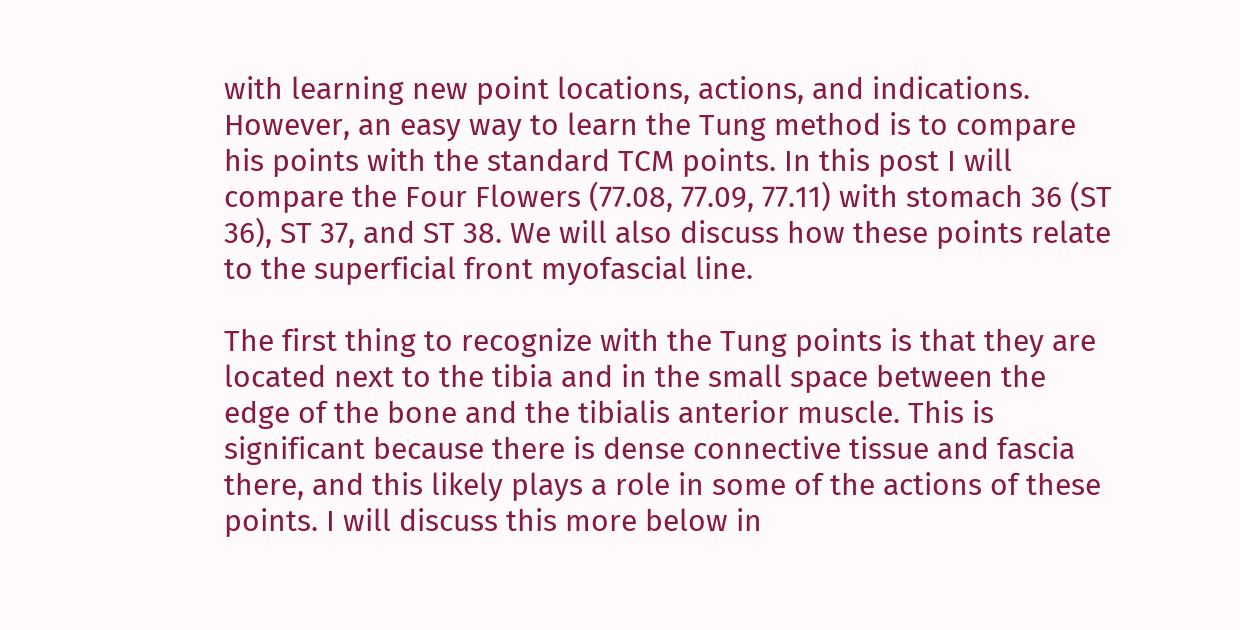with learning new point locations, actions, and indications. However, an easy way to learn the Tung method is to compare his points with the standard TCM points. In this post I will compare the Four Flowers (77.08, 77.09, 77.11) with stomach 36 (ST 36), ST 37, and ST 38. We will also discuss how these points relate to the superficial front myofascial line.

The first thing to recognize with the Tung points is that they are located next to the tibia and in the small space between the edge of the bone and the tibialis anterior muscle. This is significant because there is dense connective tissue and fascia there, and this likely plays a role in some of the actions of these points. I will discuss this more below in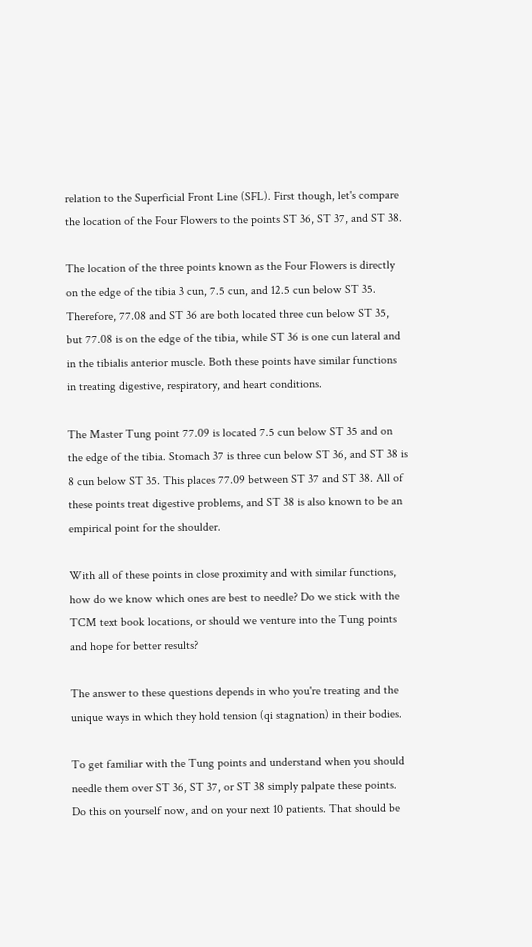relation to the Superficial Front Line (SFL). First though, let's compare the location of the Four Flowers to the points ST 36, ST 37, and ST 38.

The location of the three points known as the Four Flowers is directly on the edge of the tibia 3 cun, 7.5 cun, and 12.5 cun below ST 35. Therefore, 77.08 and ST 36 are both located three cun below ST 35, but 77.08 is on the edge of the tibia, while ST 36 is one cun lateral and in the tibialis anterior muscle. Both these points have similar functions in treating digestive, respiratory, and heart conditions.

The Master Tung point 77.09 is located 7.5 cun below ST 35 and on the edge of the tibia. Stomach 37 is three cun below ST 36, and ST 38 is 8 cun below ST 35. This places 77.09 between ST 37 and ST 38. All of these points treat digestive problems, and ST 38 is also known to be an empirical point for the shoulder.

With all of these points in close proximity and with similar functions, how do we know which ones are best to needle? Do we stick with the TCM text book locations, or should we venture into the Tung points and hope for better results?

The answer to these questions depends in who you're treating and the unique ways in which they hold tension (qi stagnation) in their bodies.

To get familiar with the Tung points and understand when you should needle them over ST 36, ST 37, or ST 38 simply palpate these points. Do this on yourself now, and on your next 10 patients. That should be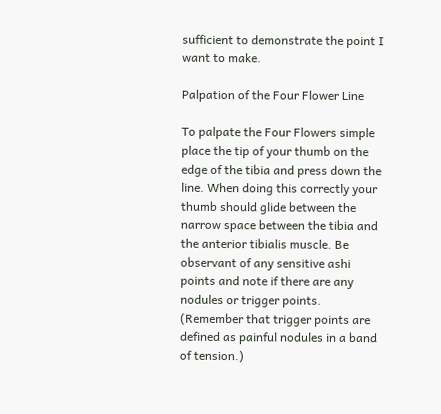sufficient to demonstrate the point I want to make.

Palpation of the Four Flower Line

To palpate the Four Flowers simple place the tip of your thumb on the edge of the tibia and press down the line. When doing this correctly your thumb should glide between the narrow space between the tibia and the anterior tibialis muscle. Be observant of any sensitive ashi points and note if there are any nodules or trigger points. (Remember that trigger points are defined as painful nodules in a band of tension.)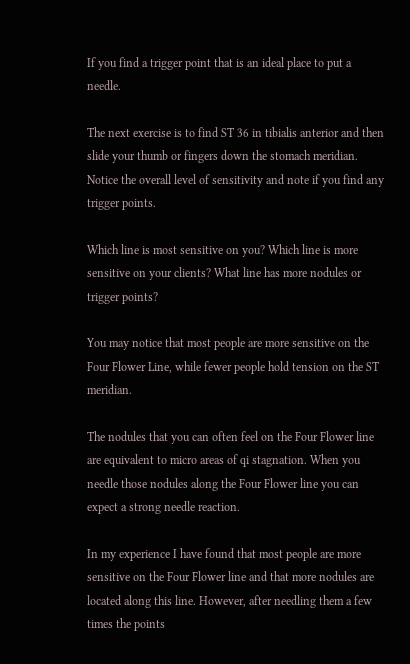If you find a trigger point that is an ideal place to put a needle.

The next exercise is to find ST 36 in tibialis anterior and then slide your thumb or fingers down the stomach meridian. Notice the overall level of sensitivity and note if you find any trigger points.

Which line is most sensitive on you? Which line is more sensitive on your clients? What line has more nodules or trigger points?

You may notice that most people are more sensitive on the Four Flower Line, while fewer people hold tension on the ST meridian.

The nodules that you can often feel on the Four Flower line are equivalent to micro areas of qi stagnation. When you needle those nodules along the Four Flower line you can expect a strong needle reaction.

In my experience I have found that most people are more sensitive on the Four Flower line and that more nodules are located along this line. However, after needling them a few times the points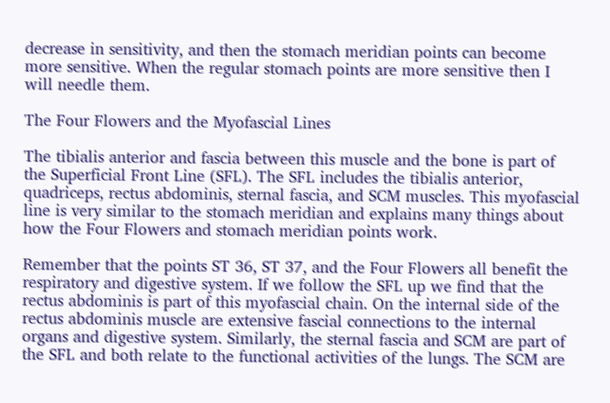decrease in sensitivity, and then the stomach meridian points can become more sensitive. When the regular stomach points are more sensitive then I will needle them.

The Four Flowers and the Myofascial Lines

The tibialis anterior and fascia between this muscle and the bone is part of the Superficial Front Line (SFL). The SFL includes the tibialis anterior, quadriceps, rectus abdominis, sternal fascia, and SCM muscles. This myofascial line is very similar to the stomach meridian and explains many things about how the Four Flowers and stomach meridian points work.

Remember that the points ST 36, ST 37, and the Four Flowers all benefit the respiratory and digestive system. If we follow the SFL up we find that the rectus abdominis is part of this myofascial chain. On the internal side of the rectus abdominis muscle are extensive fascial connections to the internal organs and digestive system. Similarly, the sternal fascia and SCM are part of the SFL and both relate to the functional activities of the lungs. The SCM are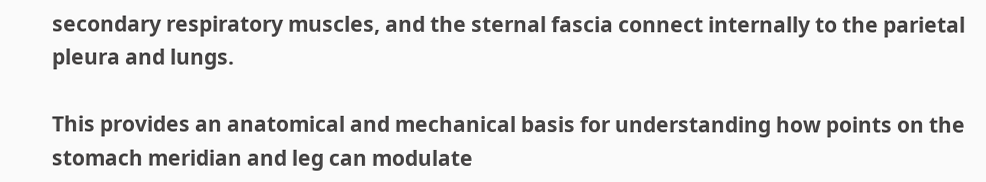secondary respiratory muscles, and the sternal fascia connect internally to the parietal pleura and lungs.

This provides an anatomical and mechanical basis for understanding how points on the stomach meridian and leg can modulate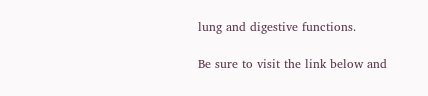lung and digestive functions.

Be sure to visit the link below and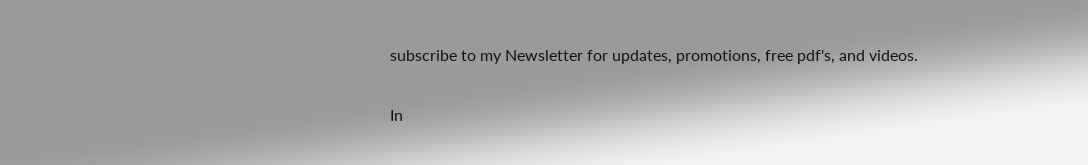subscribe to my Newsletter for updates, promotions, free pdf's, and videos.

In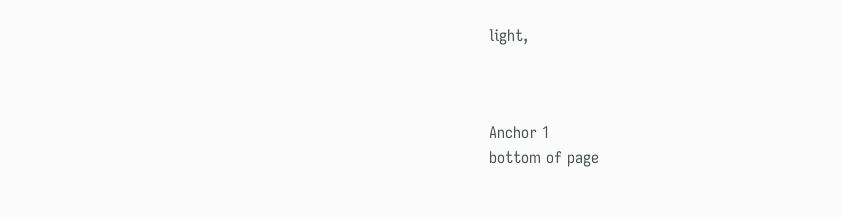light,



Anchor 1
bottom of page